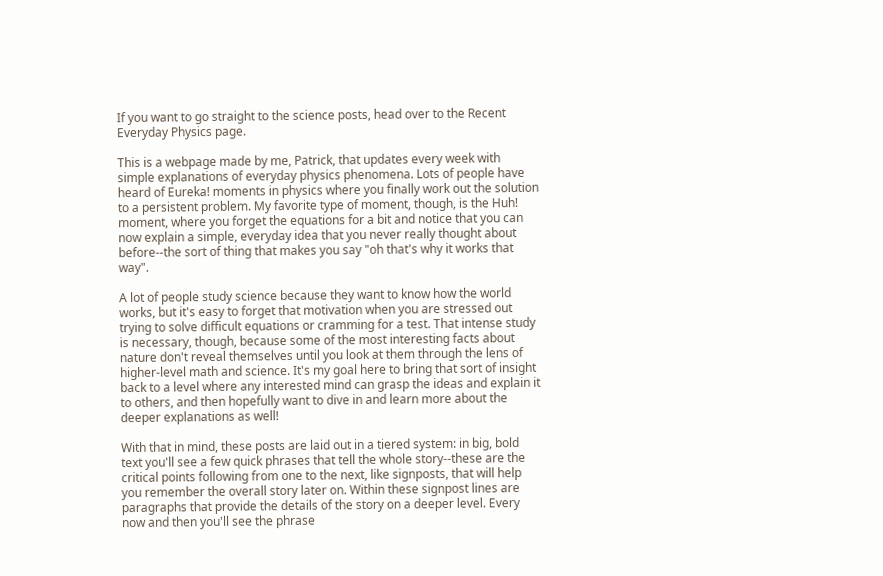If you want to go straight to the science posts, head over to the Recent Everyday Physics page.

This is a webpage made by me, Patrick, that updates every week with simple explanations of everyday physics phenomena. Lots of people have heard of Eureka! moments in physics where you finally work out the solution to a persistent problem. My favorite type of moment, though, is the Huh! moment, where you forget the equations for a bit and notice that you can now explain a simple, everyday idea that you never really thought about before--the sort of thing that makes you say "oh that's why it works that way".

A lot of people study science because they want to know how the world works, but it's easy to forget that motivation when you are stressed out trying to solve difficult equations or cramming for a test. That intense study is necessary, though, because some of the most interesting facts about nature don't reveal themselves until you look at them through the lens of higher-level math and science. It's my goal here to bring that sort of insight back to a level where any interested mind can grasp the ideas and explain it to others, and then hopefully want to dive in and learn more about the deeper explanations as well!

With that in mind, these posts are laid out in a tiered system: in big, bold text you'll see a few quick phrases that tell the whole story--these are the critical points following from one to the next, like signposts, that will help you remember the overall story later on. Within these signpost lines are paragraphs that provide the details of the story on a deeper level. Every now and then you'll see the phrase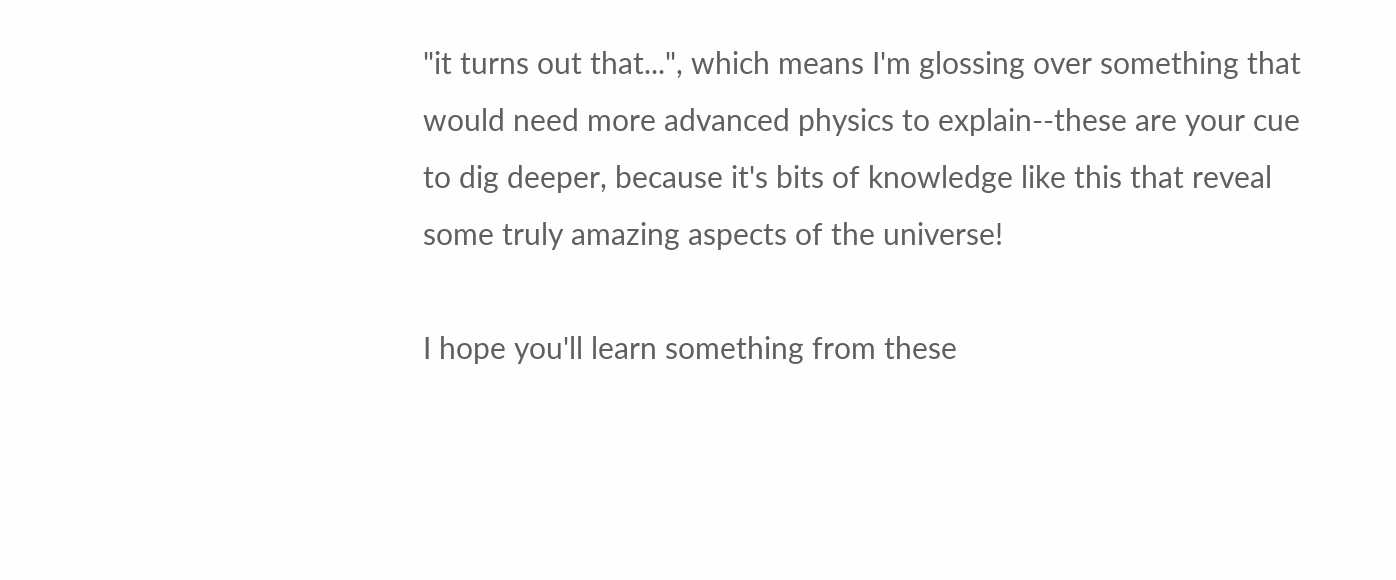"it turns out that...", which means I'm glossing over something that would need more advanced physics to explain--these are your cue to dig deeper, because it's bits of knowledge like this that reveal some truly amazing aspects of the universe!

I hope you'll learn something from these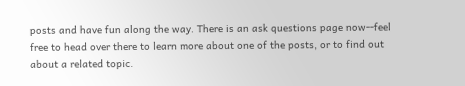posts and have fun along the way. There is an ask questions page now--feel free to head over there to learn more about one of the posts, or to find out about a related topic.